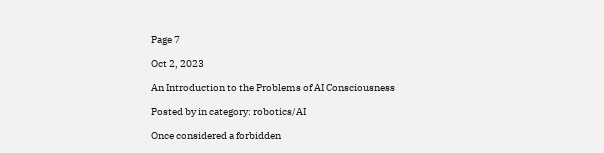Page 7

Oct 2, 2023

An Introduction to the Problems of AI Consciousness

Posted by in category: robotics/AI

Once considered a forbidden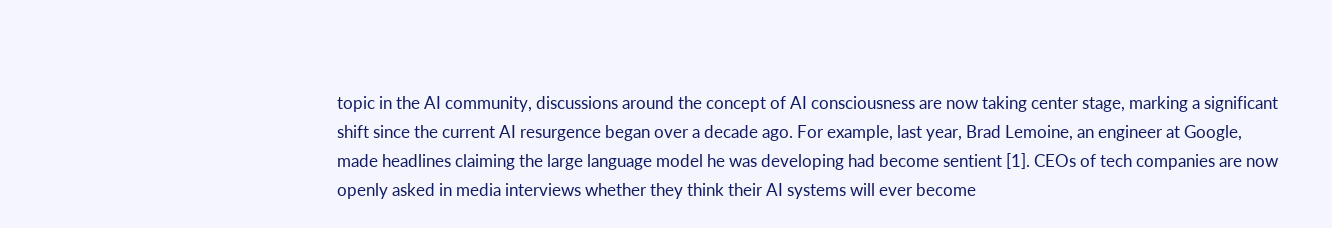topic in the AI community, discussions around the concept of AI consciousness are now taking center stage, marking a significant shift since the current AI resurgence began over a decade ago. For example, last year, Brad Lemoine, an engineer at Google, made headlines claiming the large language model he was developing had become sentient [1]. CEOs of tech companies are now openly asked in media interviews whether they think their AI systems will ever become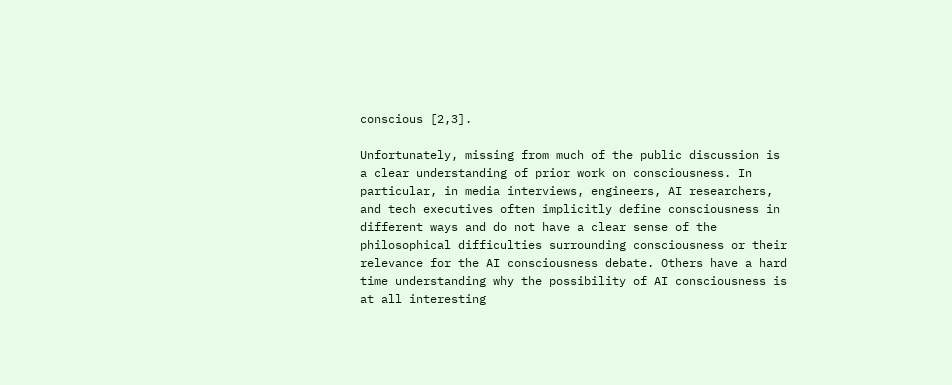conscious [2,3].

Unfortunately, missing from much of the public discussion is a clear understanding of prior work on consciousness. In particular, in media interviews, engineers, AI researchers, and tech executives often implicitly define consciousness in different ways and do not have a clear sense of the philosophical difficulties surrounding consciousness or their relevance for the AI consciousness debate. Others have a hard time understanding why the possibility of AI consciousness is at all interesting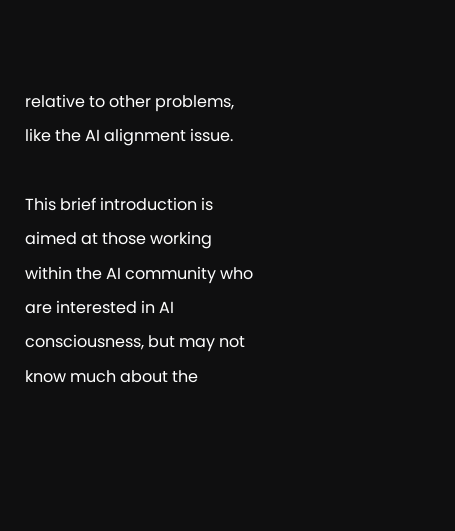relative to other problems, like the AI alignment issue.

This brief introduction is aimed at those working within the AI community who are interested in AI consciousness, but may not know much about the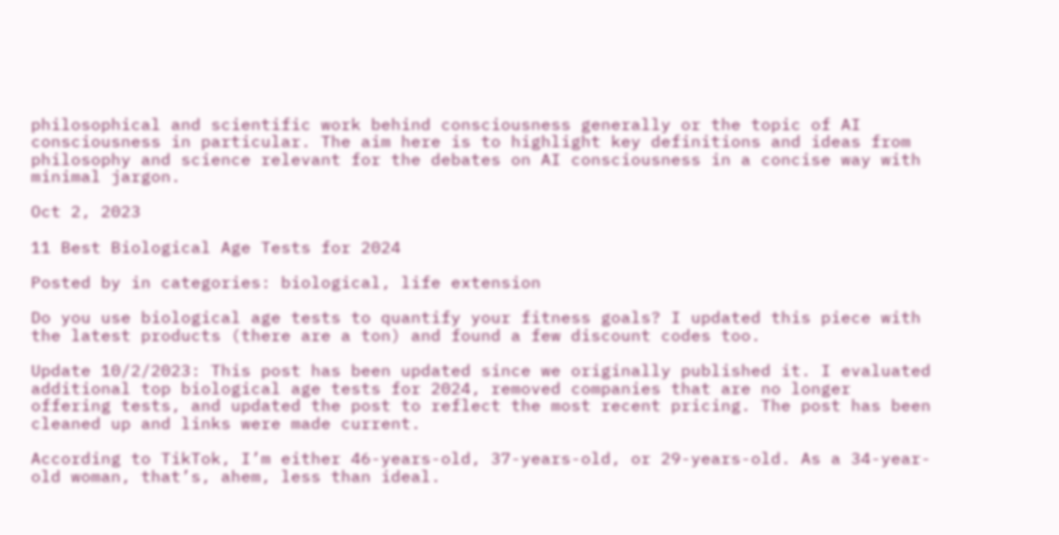philosophical and scientific work behind consciousness generally or the topic of AI consciousness in particular. The aim here is to highlight key definitions and ideas from philosophy and science relevant for the debates on AI consciousness in a concise way with minimal jargon.

Oct 2, 2023

11 Best Biological Age Tests for 2024

Posted by in categories: biological, life extension

Do you use biological age tests to quantify your fitness goals? I updated this piece with the latest products (there are a ton) and found a few discount codes too.

Update 10/2/2023: This post has been updated since we originally published it. I evaluated additional top biological age tests for 2024, removed companies that are no longer offering tests, and updated the post to reflect the most recent pricing. The post has been cleaned up and links were made current.

According to TikTok, I’m either 46-years-old, 37-years-old, or 29-years-old. As a 34-year-old woman, that’s, ahem, less than ideal.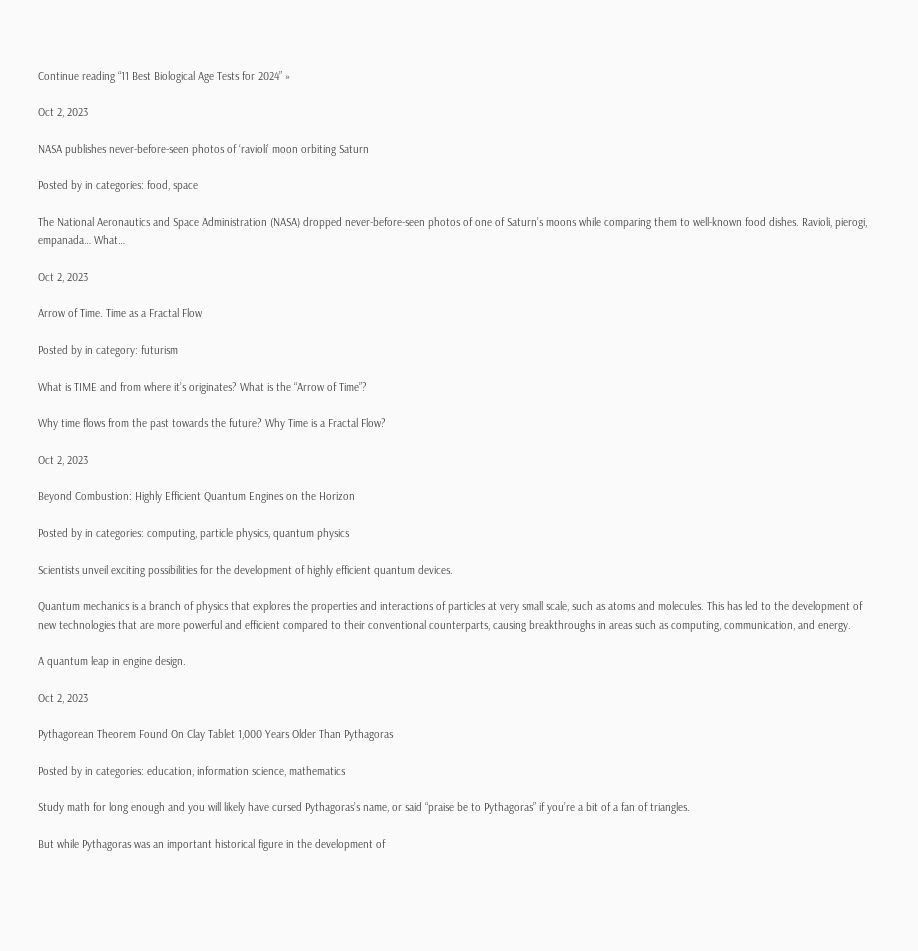Continue reading “11 Best Biological Age Tests for 2024” »

Oct 2, 2023

NASA publishes never-before-seen photos of ‘ravioli’ moon orbiting Saturn

Posted by in categories: food, space

The National Aeronautics and Space Administration (NASA) dropped never-before-seen photos of one of Saturn’s moons while comparing them to well-known food dishes. Ravioli, pierogi, empanada… What…

Oct 2, 2023

Arrow of Time. Time as a Fractal Flow

Posted by in category: futurism

What is TIME and from where it’s originates? What is the “Arrow of Time”?

Why time flows from the past towards the future? Why Time is a Fractal Flow?

Oct 2, 2023

Beyond Combustion: Highly Efficient Quantum Engines on the Horizon

Posted by in categories: computing, particle physics, quantum physics

Scientists unveil exciting possibilities for the development of highly efficient quantum devices.

Quantum mechanics is a branch of physics that explores the properties and interactions of particles at very small scale, such as atoms and molecules. This has led to the development of new technologies that are more powerful and efficient compared to their conventional counterparts, causing breakthroughs in areas such as computing, communication, and energy.

A quantum leap in engine design.

Oct 2, 2023

Pythagorean Theorem Found On Clay Tablet 1,000 Years Older Than Pythagoras

Posted by in categories: education, information science, mathematics

Study math for long enough and you will likely have cursed Pythagoras’s name, or said “praise be to Pythagoras” if you’re a bit of a fan of triangles.

But while Pythagoras was an important historical figure in the development of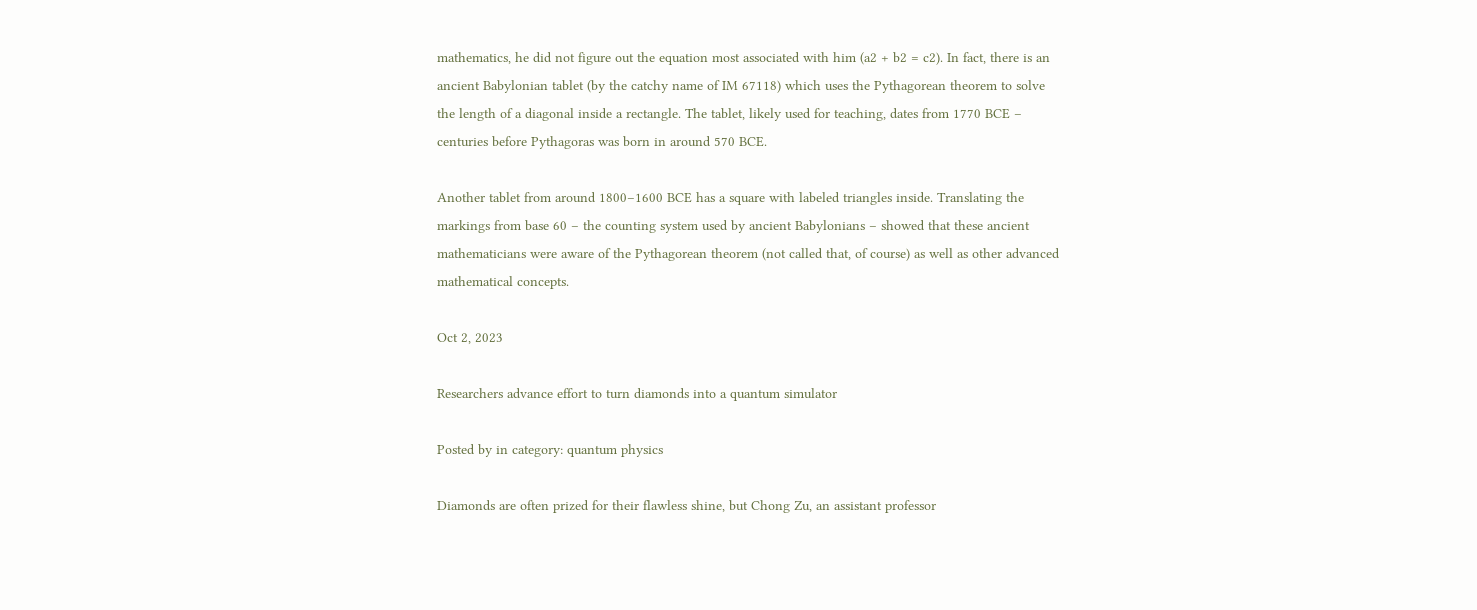mathematics, he did not figure out the equation most associated with him (a2 + b2 = c2). In fact, there is an ancient Babylonian tablet (by the catchy name of IM 67118) which uses the Pythagorean theorem to solve the length of a diagonal inside a rectangle. The tablet, likely used for teaching, dates from 1770 BCE – centuries before Pythagoras was born in around 570 BCE.

Another tablet from around 1800–1600 BCE has a square with labeled triangles inside. Translating the markings from base 60 – the counting system used by ancient Babylonians – showed that these ancient mathematicians were aware of the Pythagorean theorem (not called that, of course) as well as other advanced mathematical concepts.

Oct 2, 2023

Researchers advance effort to turn diamonds into a quantum simulator

Posted by in category: quantum physics

Diamonds are often prized for their flawless shine, but Chong Zu, an assistant professor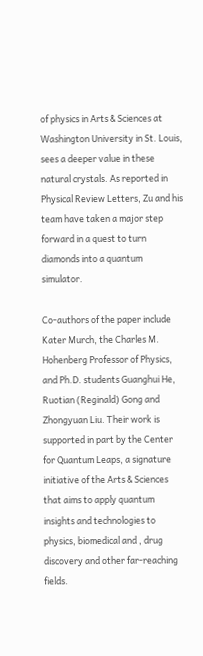of physics in Arts & Sciences at Washington University in St. Louis, sees a deeper value in these natural crystals. As reported in Physical Review Letters, Zu and his team have taken a major step forward in a quest to turn diamonds into a quantum simulator.

Co-authors of the paper include Kater Murch, the Charles M. Hohenberg Professor of Physics, and Ph.D. students Guanghui He, Ruotian (Reginald) Gong and Zhongyuan Liu. Their work is supported in part by the Center for Quantum Leaps, a signature initiative of the Arts & Sciences that aims to apply quantum insights and technologies to physics, biomedical and , drug discovery and other far-reaching fields.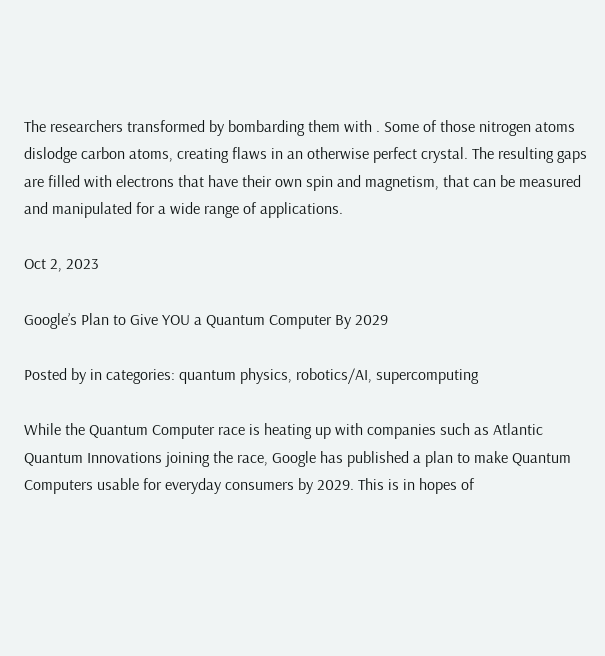The researchers transformed by bombarding them with . Some of those nitrogen atoms dislodge carbon atoms, creating flaws in an otherwise perfect crystal. The resulting gaps are filled with electrons that have their own spin and magnetism, that can be measured and manipulated for a wide range of applications.

Oct 2, 2023

Google’s Plan to Give YOU a Quantum Computer By 2029

Posted by in categories: quantum physics, robotics/AI, supercomputing

While the Quantum Computer race is heating up with companies such as Atlantic Quantum Innovations joining the race, Google has published a plan to make Quantum Computers usable for everyday consumers by 2029. This is in hopes of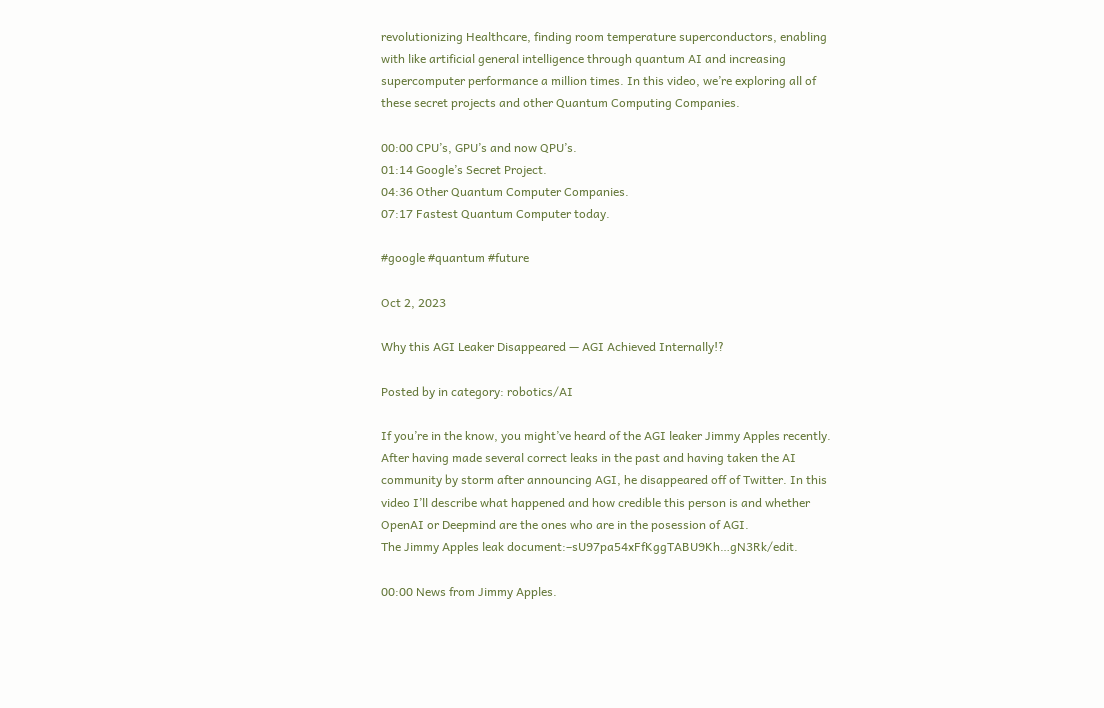revolutionizing Healthcare, finding room temperature superconductors, enabling with like artificial general intelligence through quantum AI and increasing supercomputer performance a million times. In this video, we’re exploring all of these secret projects and other Quantum Computing Companies.

00:00 CPU’s, GPU’s and now QPU’s.
01:14 Google’s Secret Project.
04:36 Other Quantum Computer Companies.
07:17 Fastest Quantum Computer today.

#google #quantum #future

Oct 2, 2023

Why this AGI Leaker Disappeared — AGI Achieved Internally!?

Posted by in category: robotics/AI

If you’re in the know, you might’ve heard of the AGI leaker Jimmy Apples recently. After having made several correct leaks in the past and having taken the AI community by storm after announcing AGI, he disappeared off of Twitter. In this video I’ll describe what happened and how credible this person is and whether OpenAI or Deepmind are the ones who are in the posession of AGI.
The Jimmy Apples leak document:–sU97pa54xFfKggTABU9Kh…gN3Rk/edit.

00:00 News from Jimmy Apples.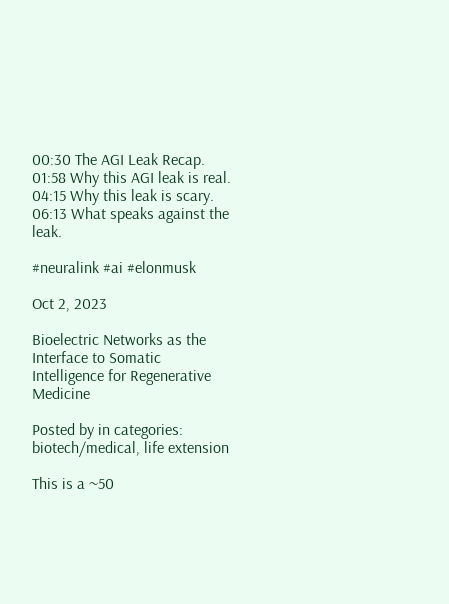00:30 The AGI Leak Recap.
01:58 Why this AGI leak is real.
04:15 Why this leak is scary.
06:13 What speaks against the leak.

#neuralink #ai #elonmusk

Oct 2, 2023

Bioelectric Networks as the Interface to Somatic Intelligence for Regenerative Medicine

Posted by in categories: biotech/medical, life extension

This is a ~50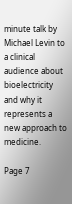minute talk by Michael Levin to a clinical audience about bioelectricity and why it represents a new approach to medicine.

Page 7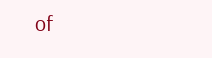of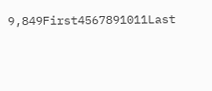9,849First4567891011Last